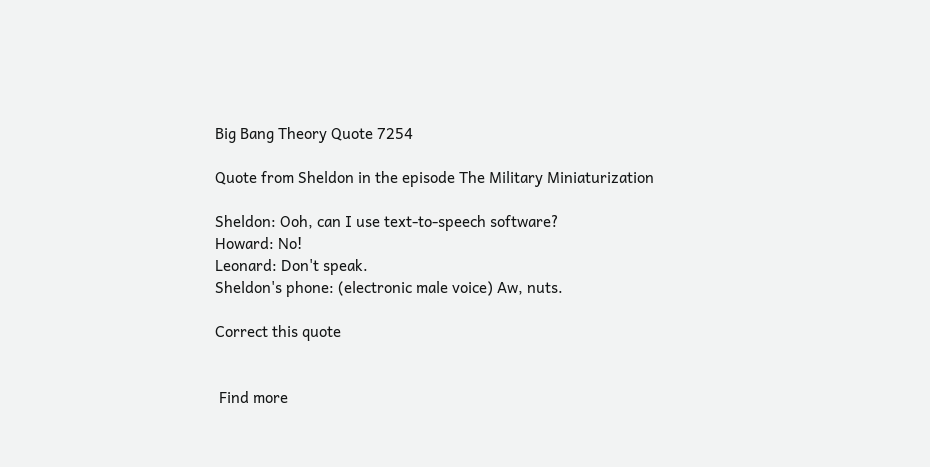Big Bang Theory Quote 7254

Quote from Sheldon in the episode The Military Miniaturization

Sheldon: Ooh, can I use text-to-speech software?
Howard: No!
Leonard: Don't speak.
Sheldon's phone: (electronic male voice) Aw, nuts.

Correct this quote


 Find more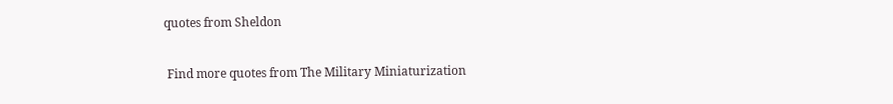quotes from Sheldon

 Find more quotes from The Military Miniaturization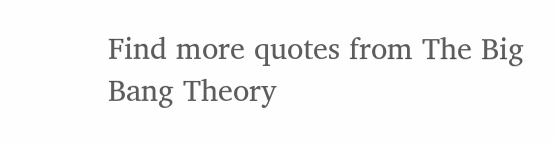Find more quotes from The Big Bang Theory